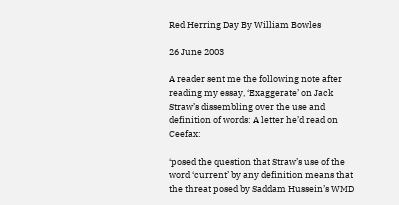Red Herring Day By William Bowles

26 June 2003

A reader sent me the following note after reading my essay, ‘Exaggerate’ on Jack Straw’s dissembling over the use and definition of words: A letter he’d read on Ceefax:

‘posed the question that Straw’s use of the word ‘current’ by any definition means that the threat posed by Saddam Hussein’s WMD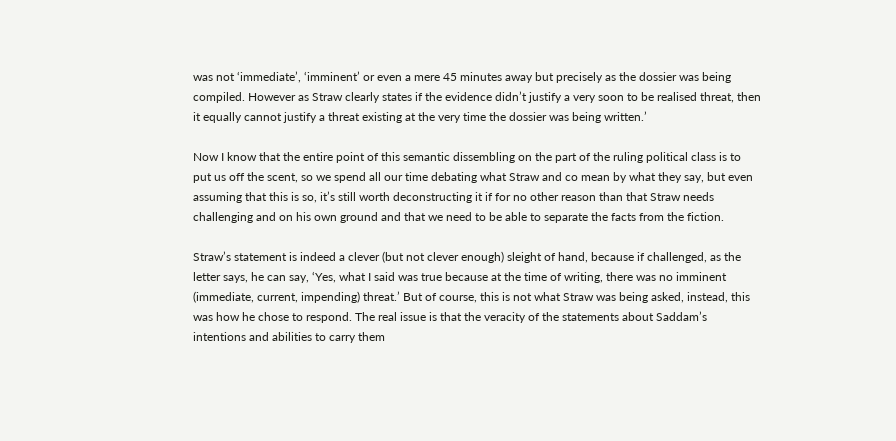was not ‘immediate’, ‘imminent’ or even a mere 45 minutes away but precisely as the dossier was being compiled. However as Straw clearly states if the evidence didn’t justify a very soon to be realised threat, then it equally cannot justify a threat existing at the very time the dossier was being written.’

Now I know that the entire point of this semantic dissembling on the part of the ruling political class is to put us off the scent, so we spend all our time debating what Straw and co mean by what they say, but even assuming that this is so, it’s still worth deconstructing it if for no other reason than that Straw needs challenging and on his own ground and that we need to be able to separate the facts from the fiction.

Straw’s statement is indeed a clever (but not clever enough) sleight of hand, because if challenged, as the letter says, he can say, ‘Yes, what I said was true because at the time of writing, there was no imminent (immediate, current, impending) threat.’ But of course, this is not what Straw was being asked, instead, this was how he chose to respond. The real issue is that the veracity of the statements about Saddam’s intentions and abilities to carry them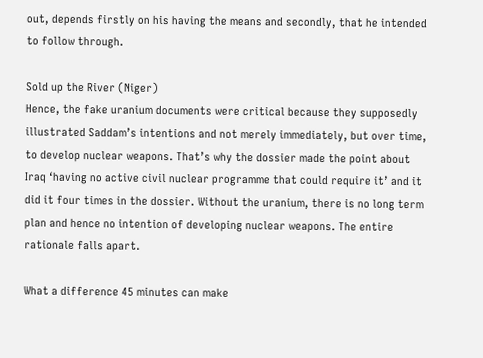out, depends firstly on his having the means and secondly, that he intended to follow through.

Sold up the River (Niger)
Hence, the fake uranium documents were critical because they supposedly illustrated Saddam’s intentions and not merely immediately, but over time, to develop nuclear weapons. That’s why the dossier made the point about Iraq ‘having no active civil nuclear programme that could require it’ and it did it four times in the dossier. Without the uranium, there is no long term plan and hence no intention of developing nuclear weapons. The entire rationale falls apart.

What a difference 45 minutes can make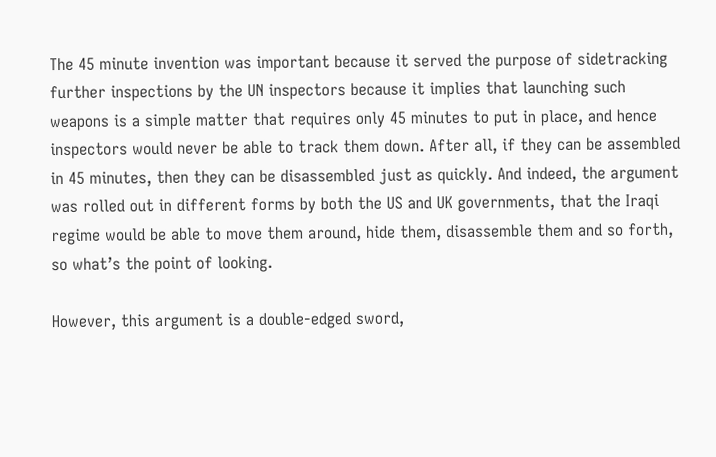The 45 minute invention was important because it served the purpose of sidetracking further inspections by the UN inspectors because it implies that launching such weapons is a simple matter that requires only 45 minutes to put in place, and hence inspectors would never be able to track them down. After all, if they can be assembled in 45 minutes, then they can be disassembled just as quickly. And indeed, the argument was rolled out in different forms by both the US and UK governments, that the Iraqi regime would be able to move them around, hide them, disassemble them and so forth, so what’s the point of looking.

However, this argument is a double-edged sword,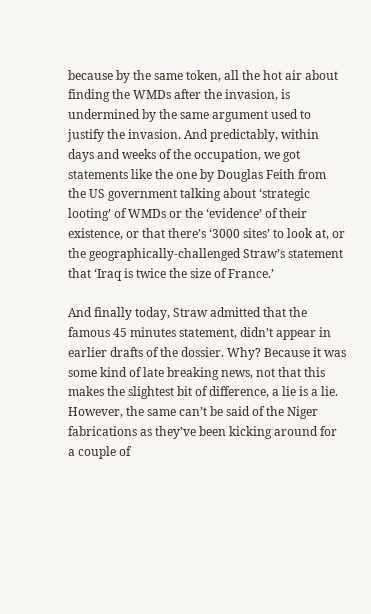because by the same token, all the hot air about finding the WMDs after the invasion, is undermined by the same argument used to justify the invasion. And predictably, within days and weeks of the occupation, we got statements like the one by Douglas Feith from the US government talking about ‘strategic looting’ of WMDs or the ‘evidence’ of their existence, or that there’s ‘3000 sites’ to look at, or the geographically-challenged Straw’s statement that ‘Iraq is twice the size of France.’

And finally today, Straw admitted that the famous 45 minutes statement, didn’t appear in earlier drafts of the dossier. Why? Because it was some kind of late breaking news, not that this makes the slightest bit of difference, a lie is a lie. However, the same can’t be said of the Niger fabrications as they’ve been kicking around for a couple of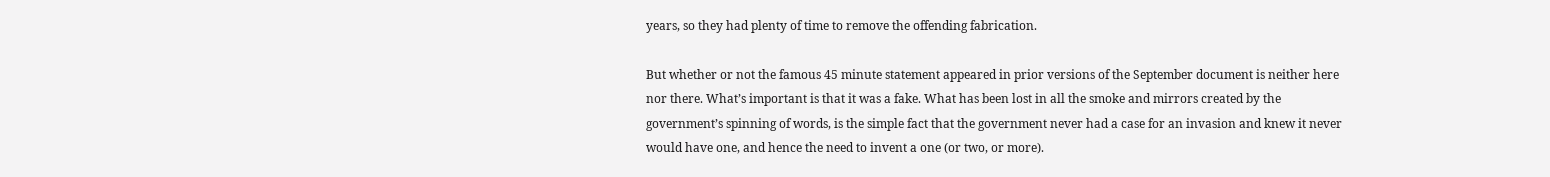years, so they had plenty of time to remove the offending fabrication.

But whether or not the famous 45 minute statement appeared in prior versions of the September document is neither here nor there. What’s important is that it was a fake. What has been lost in all the smoke and mirrors created by the government’s spinning of words, is the simple fact that the government never had a case for an invasion and knew it never would have one, and hence the need to invent a one (or two, or more).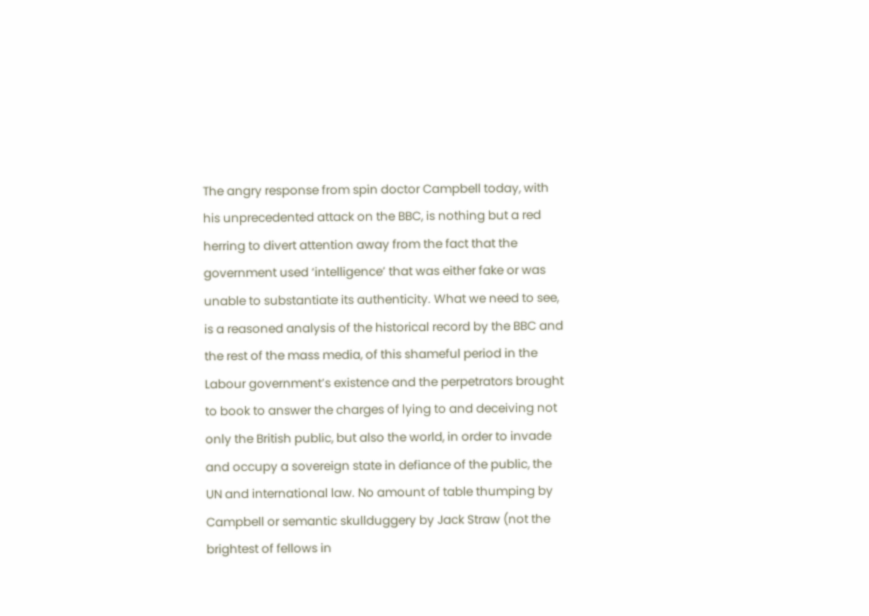The angry response from spin doctor Campbell today, with his unprecedented attack on the BBC, is nothing but a red herring to divert attention away from the fact that the government used ‘intelligence’ that was either fake or was unable to substantiate its authenticity. What we need to see, is a reasoned analysis of the historical record by the BBC and the rest of the mass media, of this shameful period in the Labour government’s existence and the perpetrators brought to book to answer the charges of lying to and deceiving not only the British public, but also the world, in order to invade and occupy a sovereign state in defiance of the public, the UN and international law. No amount of table thumping by Campbell or semantic skullduggery by Jack Straw (not the brightest of fellows in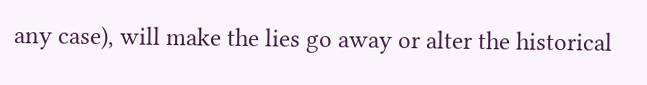any case), will make the lies go away or alter the historical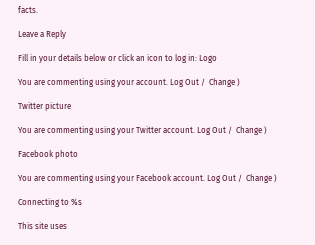facts.

Leave a Reply

Fill in your details below or click an icon to log in: Logo

You are commenting using your account. Log Out /  Change )

Twitter picture

You are commenting using your Twitter account. Log Out /  Change )

Facebook photo

You are commenting using your Facebook account. Log Out /  Change )

Connecting to %s

This site uses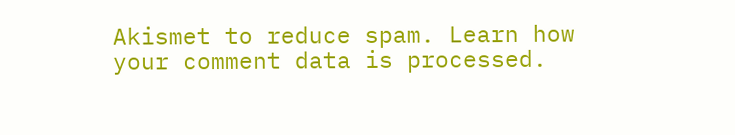Akismet to reduce spam. Learn how your comment data is processed.